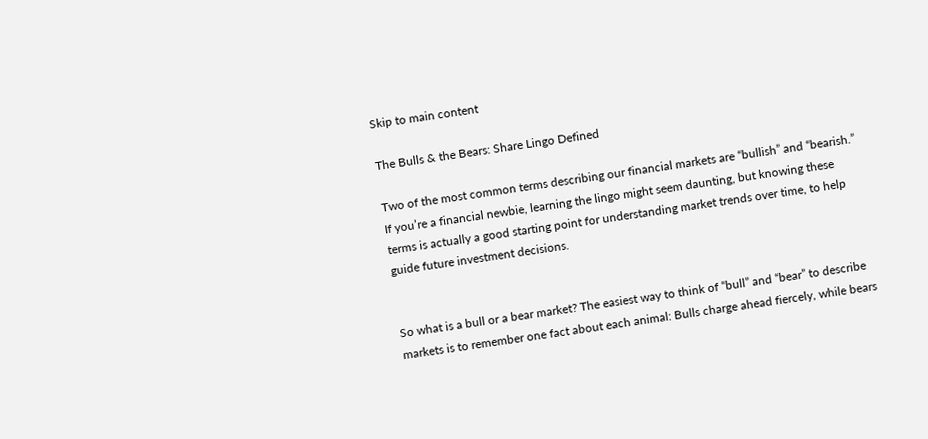Skip to main content

The Bulls & the Bears: Share Lingo Defined

Two of the most common terms describing our financial markets are “bullish” and “bearish.” If you’re a financial newbie, learning the lingo might seem daunting, but knowing these terms is actually a good starting point for understanding market trends over time, to help guide future investment decisions.


So what is a bull or a bear market? The easiest way to think of “bull” and “bear” to describe markets is to remember one fact about each animal: Bulls charge ahead fiercely, while bears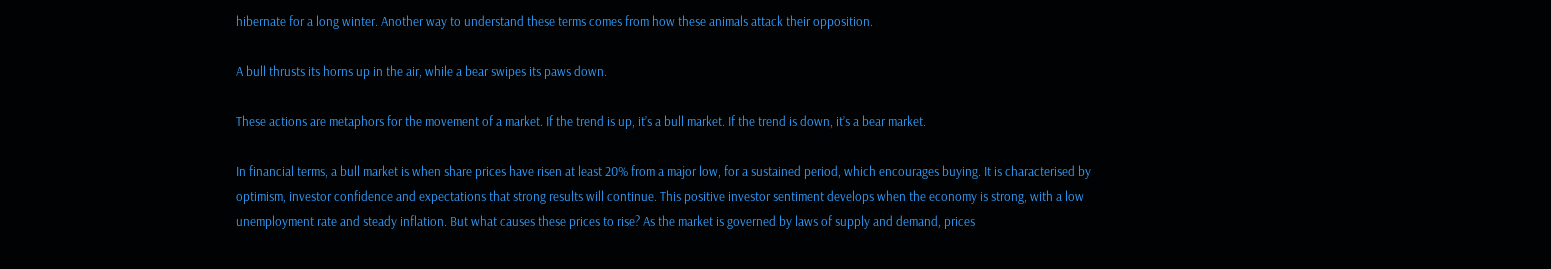hibernate for a long winter. Another way to understand these terms comes from how these animals attack their opposition.

A bull thrusts its horns up in the air, while a bear swipes its paws down.

These actions are metaphors for the movement of a market. If the trend is up, it’s a bull market. If the trend is down, it’s a bear market.

In financial terms, a bull market is when share prices have risen at least 20% from a major low, for a sustained period, which encourages buying. It is characterised by optimism, investor confidence and expectations that strong results will continue. This positive investor sentiment develops when the economy is strong, with a low unemployment rate and steady inflation. But what causes these prices to rise? As the market is governed by laws of supply and demand, prices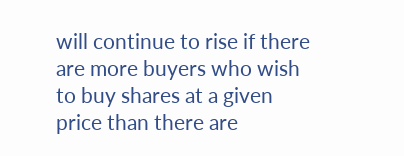will continue to rise if there are more buyers who wish to buy shares at a given price than there are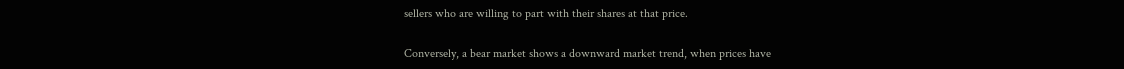sellers who are willing to part with their shares at that price.

Conversely, a bear market shows a downward market trend, when prices have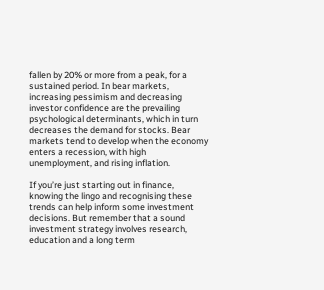fallen by 20% or more from a peak, for a sustained period. In bear markets, increasing pessimism and decreasing investor confidence are the prevailing psychological determinants, which in turn decreases the demand for stocks. Bear markets tend to develop when the economy enters a recession, with high unemployment, and rising inflation.

If you’re just starting out in finance, knowing the lingo and recognising these trends can help inform some investment decisions. But remember that a sound investment strategy involves research, education and a long term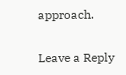approach.

Leave a Reply